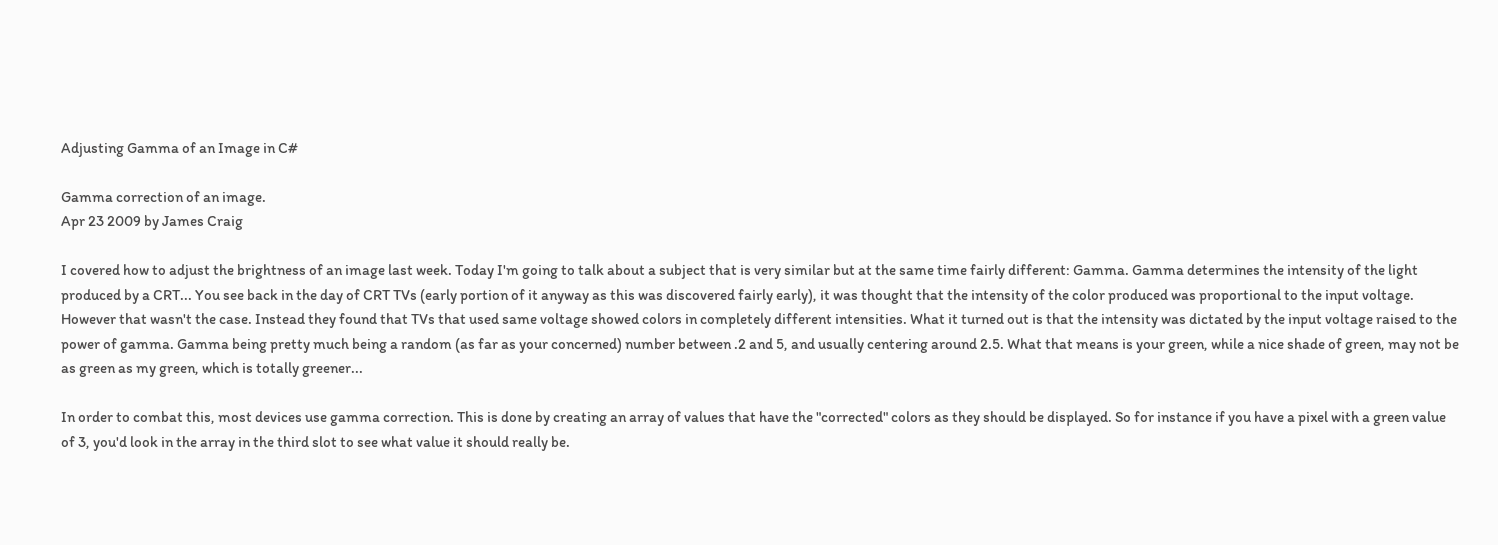Adjusting Gamma of an Image in C#

Gamma correction of an image.
Apr 23 2009 by James Craig

I covered how to adjust the brightness of an image last week. Today I'm going to talk about a subject that is very similar but at the same time fairly different: Gamma. Gamma determines the intensity of the light produced by a CRT... You see back in the day of CRT TVs (early portion of it anyway as this was discovered fairly early), it was thought that the intensity of the color produced was proportional to the input voltage. However that wasn't the case. Instead they found that TVs that used same voltage showed colors in completely different intensities. What it turned out is that the intensity was dictated by the input voltage raised to the power of gamma. Gamma being pretty much being a random (as far as your concerned) number between .2 and 5, and usually centering around 2.5. What that means is your green, while a nice shade of green, may not be as green as my green, which is totally greener...

In order to combat this, most devices use gamma correction. This is done by creating an array of values that have the "corrected" colors as they should be displayed. So for instance if you have a pixel with a green value of 3, you'd look in the array in the third slot to see what value it should really be.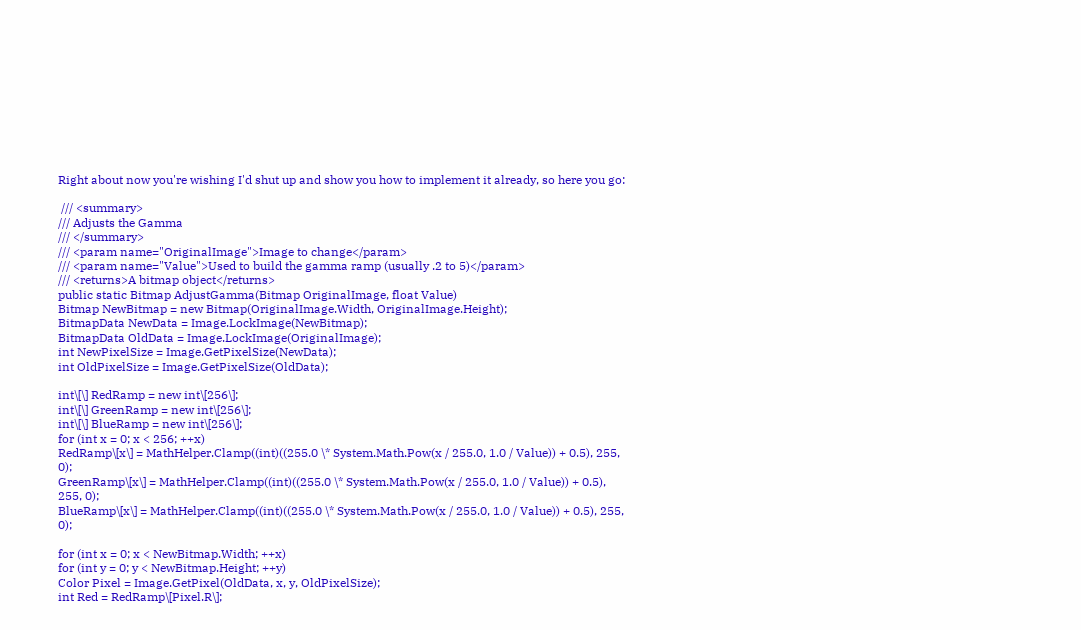Right about now you're wishing I'd shut up and show you how to implement it already, so here you go:

 /// <summary>
/// Adjusts the Gamma
/// </summary>
/// <param name="OriginalImage">Image to change</param>
/// <param name="Value">Used to build the gamma ramp (usually .2 to 5)</param>
/// <returns>A bitmap object</returns>
public static Bitmap AdjustGamma(Bitmap OriginalImage, float Value)
Bitmap NewBitmap = new Bitmap(OriginalImage.Width, OriginalImage.Height);
BitmapData NewData = Image.LockImage(NewBitmap);
BitmapData OldData = Image.LockImage(OriginalImage);
int NewPixelSize = Image.GetPixelSize(NewData);
int OldPixelSize = Image.GetPixelSize(OldData);

int\[\] RedRamp = new int\[256\];
int\[\] GreenRamp = new int\[256\];
int\[\] BlueRamp = new int\[256\];
for (int x = 0; x < 256; ++x)
RedRamp\[x\] = MathHelper.Clamp((int)((255.0 \* System.Math.Pow(x / 255.0, 1.0 / Value)) + 0.5), 255, 0);
GreenRamp\[x\] = MathHelper.Clamp((int)((255.0 \* System.Math.Pow(x / 255.0, 1.0 / Value)) + 0.5), 255, 0);
BlueRamp\[x\] = MathHelper.Clamp((int)((255.0 \* System.Math.Pow(x / 255.0, 1.0 / Value)) + 0.5), 255, 0);

for (int x = 0; x < NewBitmap.Width; ++x)
for (int y = 0; y < NewBitmap.Height; ++y)
Color Pixel = Image.GetPixel(OldData, x, y, OldPixelSize);
int Red = RedRamp\[Pixel.R\];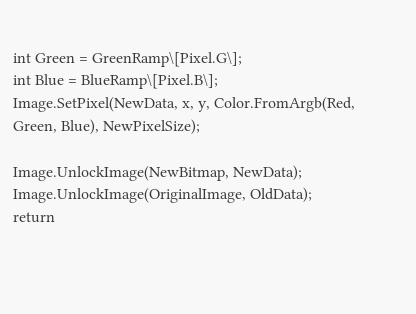int Green = GreenRamp\[Pixel.G\];
int Blue = BlueRamp\[Pixel.B\];
Image.SetPixel(NewData, x, y, Color.FromArgb(Red, Green, Blue), NewPixelSize);

Image.UnlockImage(NewBitmap, NewData);
Image.UnlockImage(OriginalImage, OldData);
return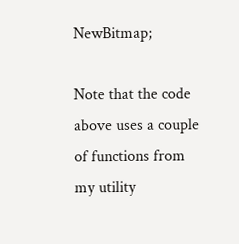NewBitmap;

Note that the code above uses a couple of functions from my utility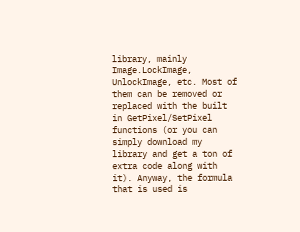library, mainly Image.LockImage, UnlockImage, etc. Most of them can be removed or replaced with the built in GetPixel/SetPixel functions (or you can simply download my library and get a ton of extra code along with it). Anyway, the formula that is used is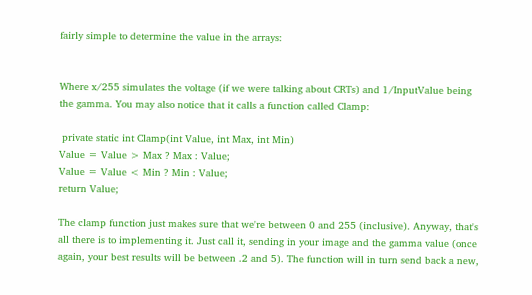fairly simple to determine the value in the arrays:


Where x/255 simulates the voltage (if we were talking about CRTs) and 1/InputValue being the gamma. You may also notice that it calls a function called Clamp:

 private static int Clamp(int Value, int Max, int Min)
Value = Value > Max ? Max : Value;
Value = Value < Min ? Min : Value;
return Value;

The clamp function just makes sure that we're between 0 and 255 (inclusive). Anyway, that's all there is to implementing it. Just call it, sending in your image and the gamma value (once again, your best results will be between .2 and 5). The function will in turn send back a new,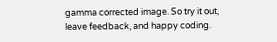gamma corrected image. So try it out, leave feedback, and happy coding.